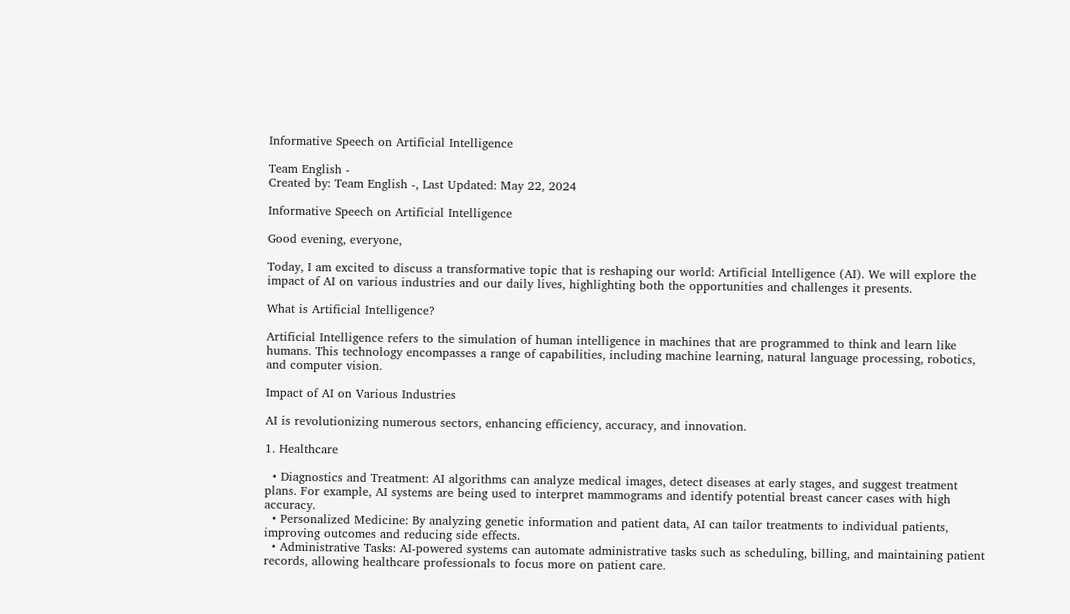Informative Speech on Artificial Intelligence

Team English -
Created by: Team English -, Last Updated: May 22, 2024

Informative Speech on Artificial Intelligence

Good evening, everyone,

Today, I am excited to discuss a transformative topic that is reshaping our world: Artificial Intelligence (AI). We will explore the impact of AI on various industries and our daily lives, highlighting both the opportunities and challenges it presents.

What is Artificial Intelligence?

Artificial Intelligence refers to the simulation of human intelligence in machines that are programmed to think and learn like humans. This technology encompasses a range of capabilities, including machine learning, natural language processing, robotics, and computer vision.

Impact of AI on Various Industries

AI is revolutionizing numerous sectors, enhancing efficiency, accuracy, and innovation.

1. Healthcare

  • Diagnostics and Treatment: AI algorithms can analyze medical images, detect diseases at early stages, and suggest treatment plans. For example, AI systems are being used to interpret mammograms and identify potential breast cancer cases with high accuracy.
  • Personalized Medicine: By analyzing genetic information and patient data, AI can tailor treatments to individual patients, improving outcomes and reducing side effects.
  • Administrative Tasks: AI-powered systems can automate administrative tasks such as scheduling, billing, and maintaining patient records, allowing healthcare professionals to focus more on patient care.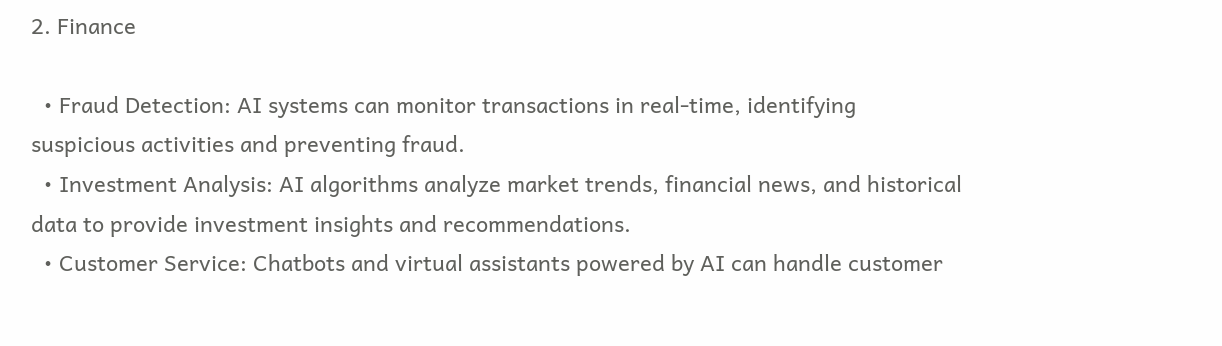2. Finance

  • Fraud Detection: AI systems can monitor transactions in real-time, identifying suspicious activities and preventing fraud.
  • Investment Analysis: AI algorithms analyze market trends, financial news, and historical data to provide investment insights and recommendations.
  • Customer Service: Chatbots and virtual assistants powered by AI can handle customer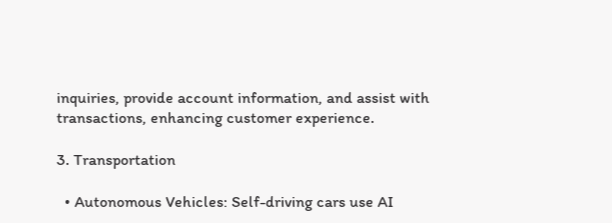inquiries, provide account information, and assist with transactions, enhancing customer experience.

3. Transportation

  • Autonomous Vehicles: Self-driving cars use AI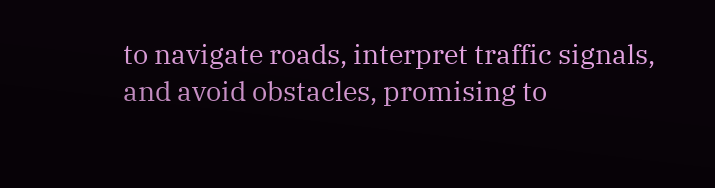to navigate roads, interpret traffic signals, and avoid obstacles, promising to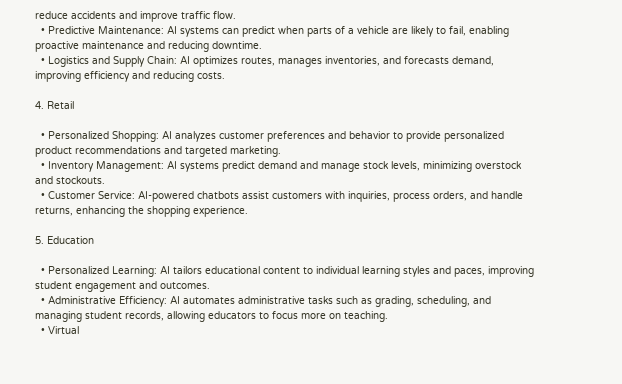reduce accidents and improve traffic flow.
  • Predictive Maintenance: AI systems can predict when parts of a vehicle are likely to fail, enabling proactive maintenance and reducing downtime.
  • Logistics and Supply Chain: AI optimizes routes, manages inventories, and forecasts demand, improving efficiency and reducing costs.

4. Retail

  • Personalized Shopping: AI analyzes customer preferences and behavior to provide personalized product recommendations and targeted marketing.
  • Inventory Management: AI systems predict demand and manage stock levels, minimizing overstock and stockouts.
  • Customer Service: AI-powered chatbots assist customers with inquiries, process orders, and handle returns, enhancing the shopping experience.

5. Education

  • Personalized Learning: AI tailors educational content to individual learning styles and paces, improving student engagement and outcomes.
  • Administrative Efficiency: AI automates administrative tasks such as grading, scheduling, and managing student records, allowing educators to focus more on teaching.
  • Virtual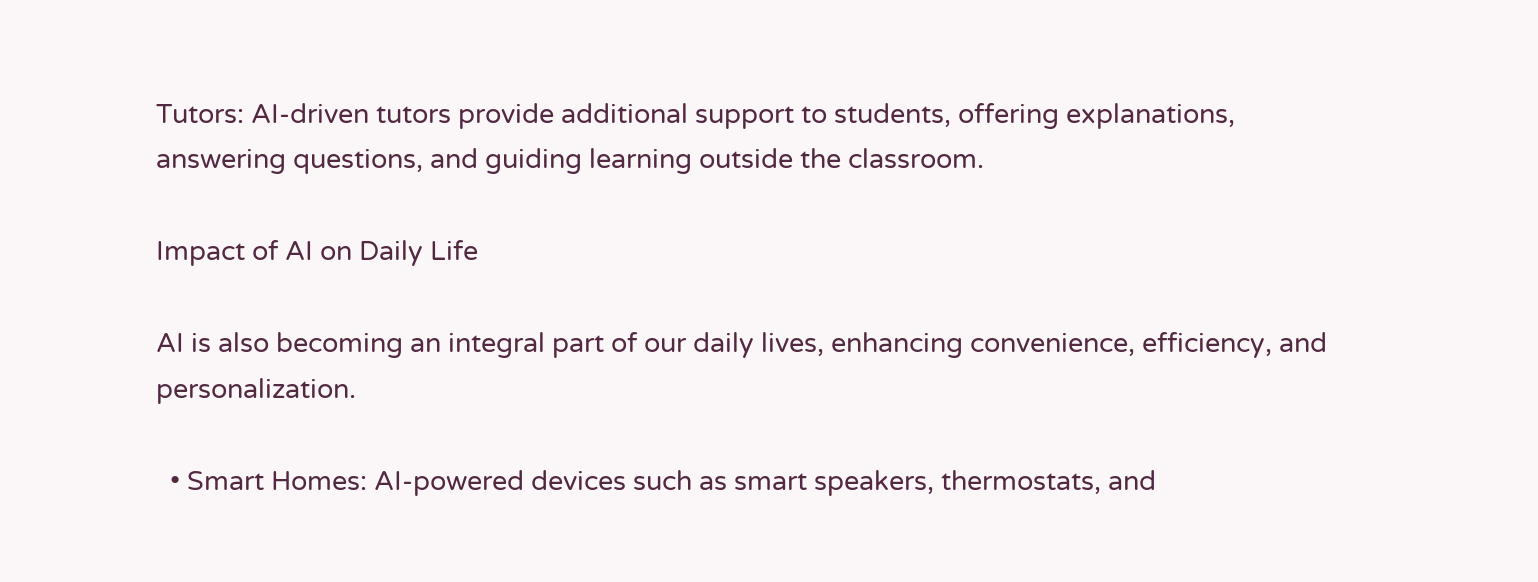Tutors: AI-driven tutors provide additional support to students, offering explanations, answering questions, and guiding learning outside the classroom.

Impact of AI on Daily Life

AI is also becoming an integral part of our daily lives, enhancing convenience, efficiency, and personalization.

  • Smart Homes: AI-powered devices such as smart speakers, thermostats, and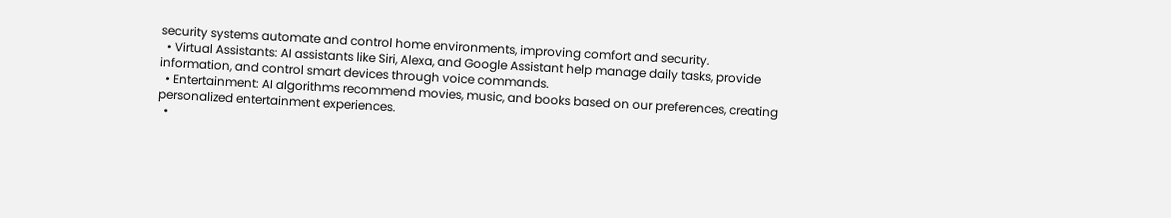security systems automate and control home environments, improving comfort and security.
  • Virtual Assistants: AI assistants like Siri, Alexa, and Google Assistant help manage daily tasks, provide information, and control smart devices through voice commands.
  • Entertainment: AI algorithms recommend movies, music, and books based on our preferences, creating personalized entertainment experiences.
  •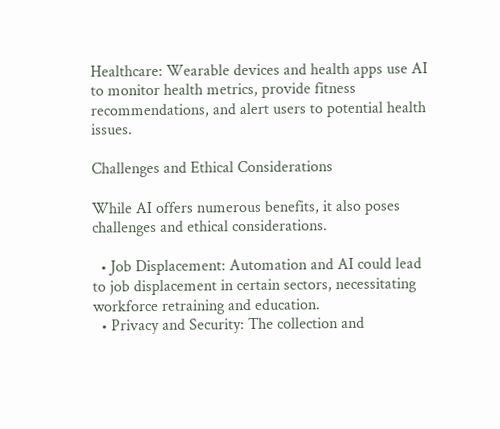Healthcare: Wearable devices and health apps use AI to monitor health metrics, provide fitness recommendations, and alert users to potential health issues.

Challenges and Ethical Considerations

While AI offers numerous benefits, it also poses challenges and ethical considerations.

  • Job Displacement: Automation and AI could lead to job displacement in certain sectors, necessitating workforce retraining and education.
  • Privacy and Security: The collection and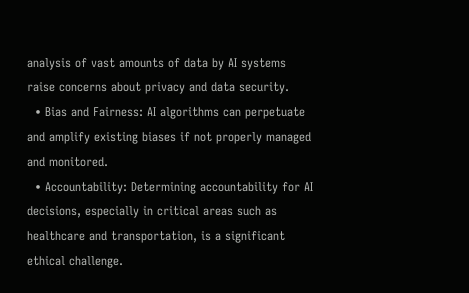analysis of vast amounts of data by AI systems raise concerns about privacy and data security.
  • Bias and Fairness: AI algorithms can perpetuate and amplify existing biases if not properly managed and monitored.
  • Accountability: Determining accountability for AI decisions, especially in critical areas such as healthcare and transportation, is a significant ethical challenge.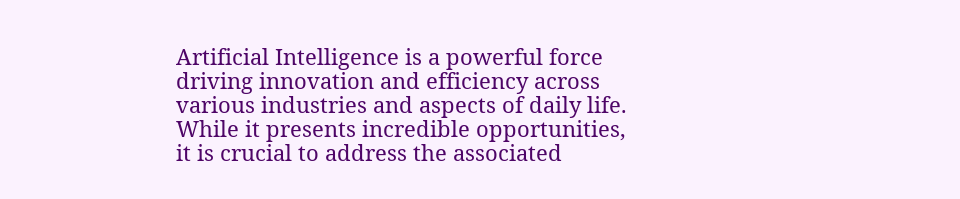Artificial Intelligence is a powerful force driving innovation and efficiency across various industries and aspects of daily life. While it presents incredible opportunities, it is crucial to address the associated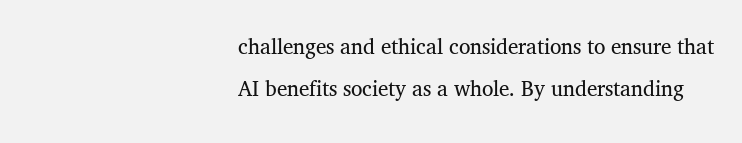challenges and ethical considerations to ensure that AI benefits society as a whole. By understanding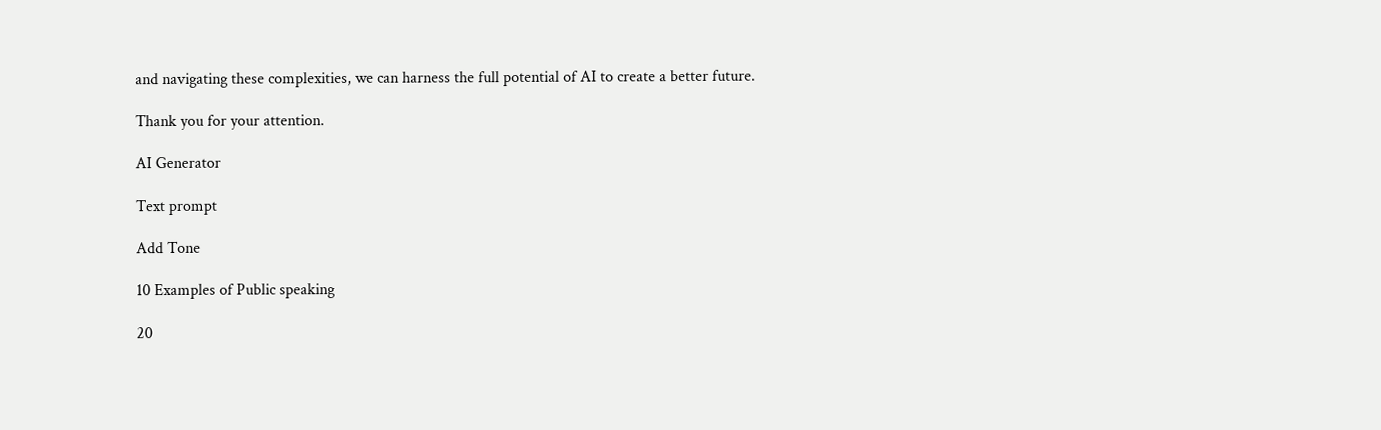and navigating these complexities, we can harness the full potential of AI to create a better future.

Thank you for your attention.

AI Generator

Text prompt

Add Tone

10 Examples of Public speaking

20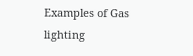Examples of Gas lighting